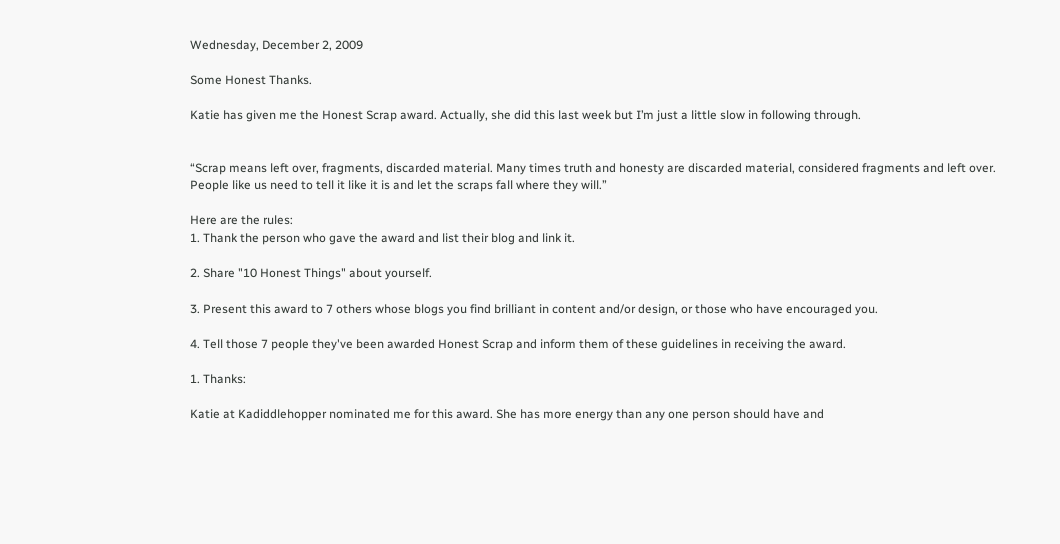Wednesday, December 2, 2009

Some Honest Thanks.

Katie has given me the Honest Scrap award. Actually, she did this last week but I’m just a little slow in following through.


“Scrap means left over, fragments, discarded material. Many times truth and honesty are discarded material, considered fragments and left over. People like us need to tell it like it is and let the scraps fall where they will.”

Here are the rules:
1. Thank the person who gave the award and list their blog and link it.

2. Share "10 Honest Things" about yourself.

3. Present this award to 7 others whose blogs you find brilliant in content and/or design, or those who have encouraged you.

4. Tell those 7 people they've been awarded Honest Scrap and inform them of these guidelines in receiving the award.

1. Thanks:

Katie at Kadiddlehopper nominated me for this award. She has more energy than any one person should have and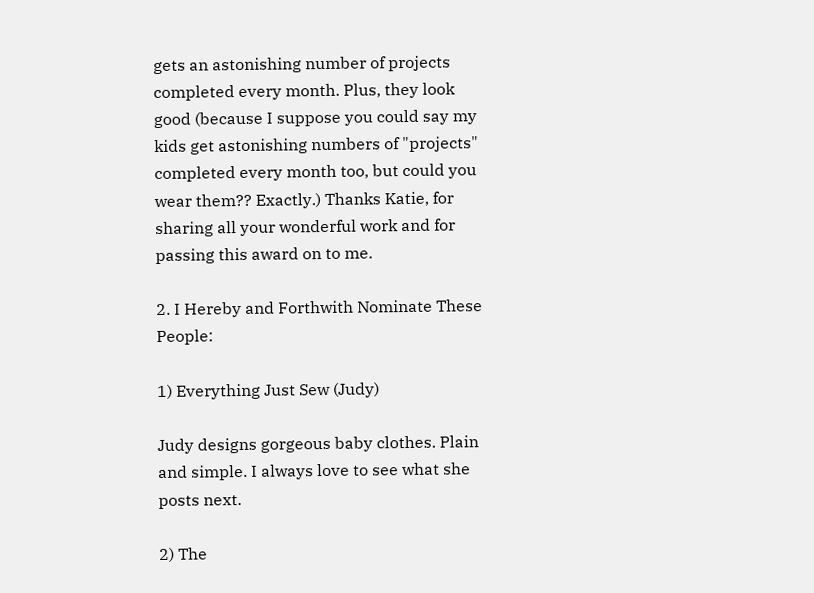gets an astonishing number of projects completed every month. Plus, they look good (because I suppose you could say my kids get astonishing numbers of "projects" completed every month too, but could you wear them?? Exactly.) Thanks Katie, for sharing all your wonderful work and for passing this award on to me.

2. I Hereby and Forthwith Nominate These People:

1) Everything Just Sew (Judy)

Judy designs gorgeous baby clothes. Plain and simple. I always love to see what she posts next.

2) The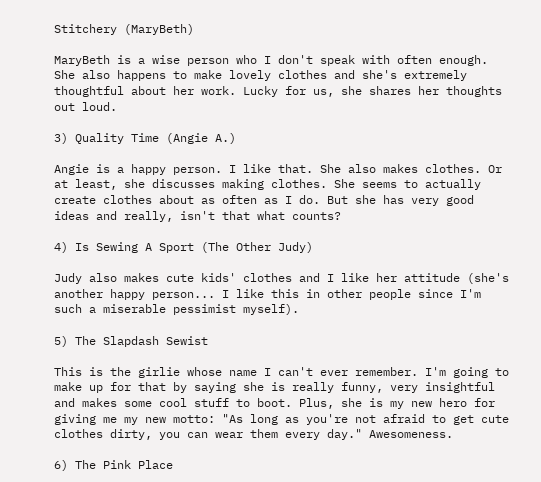Stitchery (MaryBeth)

MaryBeth is a wise person who I don't speak with often enough. She also happens to make lovely clothes and she's extremely thoughtful about her work. Lucky for us, she shares her thoughts out loud.

3) Quality Time (Angie A.)

Angie is a happy person. I like that. She also makes clothes. Or at least, she discusses making clothes. She seems to actually create clothes about as often as I do. But she has very good ideas and really, isn't that what counts?

4) Is Sewing A Sport (The Other Judy)

Judy also makes cute kids' clothes and I like her attitude (she's another happy person... I like this in other people since I'm such a miserable pessimist myself).

5) The Slapdash Sewist

This is the girlie whose name I can't ever remember. I'm going to make up for that by saying she is really funny, very insightful and makes some cool stuff to boot. Plus, she is my new hero for giving me my new motto: "As long as you're not afraid to get cute clothes dirty, you can wear them every day." Awesomeness.

6) The Pink Place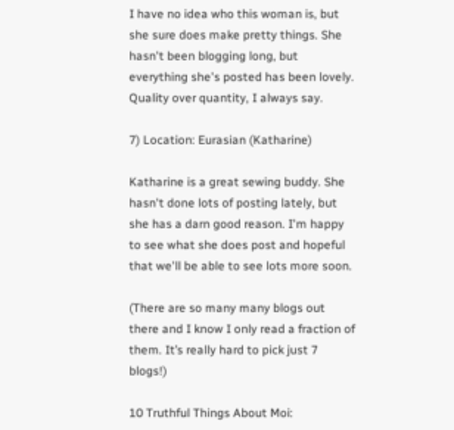I have no idea who this woman is, but she sure does make pretty things. She hasn't been blogging long, but everything she's posted has been lovely. Quality over quantity, I always say.

7) Location: Eurasian (Katharine)

Katharine is a great sewing buddy. She hasn't done lots of posting lately, but she has a darn good reason. I'm happy to see what she does post and hopeful that we'll be able to see lots more soon.

(There are so many many blogs out there and I know I only read a fraction of them. It’s really hard to pick just 7 blogs!)

10 Truthful Things About Moi: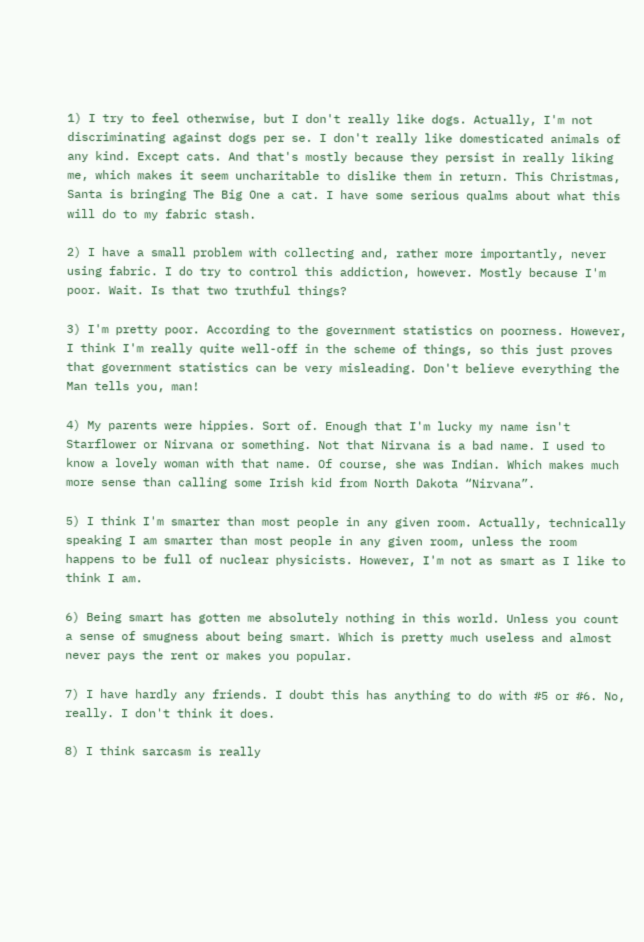1) I try to feel otherwise, but I don't really like dogs. Actually, I'm not discriminating against dogs per se. I don't really like domesticated animals of any kind. Except cats. And that's mostly because they persist in really liking me, which makes it seem uncharitable to dislike them in return. This Christmas, Santa is bringing The Big One a cat. I have some serious qualms about what this will do to my fabric stash.

2) I have a small problem with collecting and, rather more importantly, never using fabric. I do try to control this addiction, however. Mostly because I'm poor. Wait. Is that two truthful things?

3) I'm pretty poor. According to the government statistics on poorness. However, I think I'm really quite well-off in the scheme of things, so this just proves that government statistics can be very misleading. Don't believe everything the Man tells you, man!

4) My parents were hippies. Sort of. Enough that I'm lucky my name isn't Starflower or Nirvana or something. Not that Nirvana is a bad name. I used to know a lovely woman with that name. Of course, she was Indian. Which makes much more sense than calling some Irish kid from North Dakota “Nirvana”.

5) I think I'm smarter than most people in any given room. Actually, technically speaking I am smarter than most people in any given room, unless the room happens to be full of nuclear physicists. However, I'm not as smart as I like to think I am.

6) Being smart has gotten me absolutely nothing in this world. Unless you count a sense of smugness about being smart. Which is pretty much useless and almost never pays the rent or makes you popular.

7) I have hardly any friends. I doubt this has anything to do with #5 or #6. No, really. I don't think it does.

8) I think sarcasm is really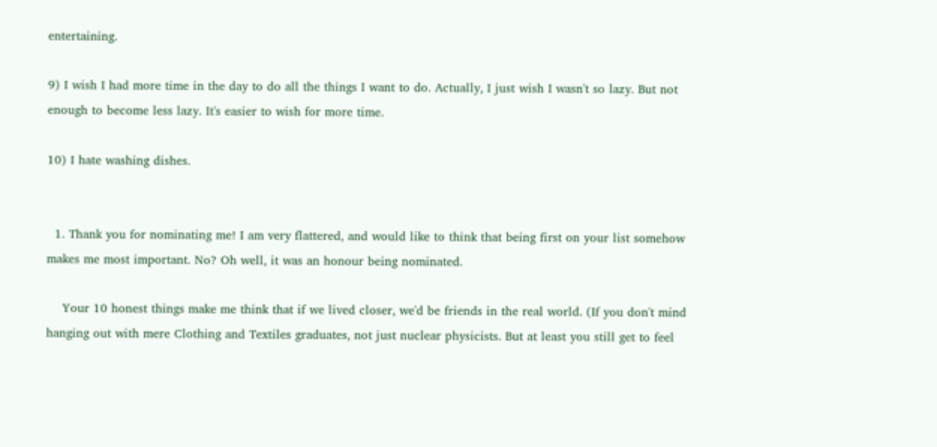entertaining.

9) I wish I had more time in the day to do all the things I want to do. Actually, I just wish I wasn't so lazy. But not enough to become less lazy. It's easier to wish for more time.

10) I hate washing dishes.


  1. Thank you for nominating me! I am very flattered, and would like to think that being first on your list somehow makes me most important. No? Oh well, it was an honour being nominated.

    Your 10 honest things make me think that if we lived closer, we'd be friends in the real world. (If you don't mind hanging out with mere Clothing and Textiles graduates, not just nuclear physicists. But at least you still get to feel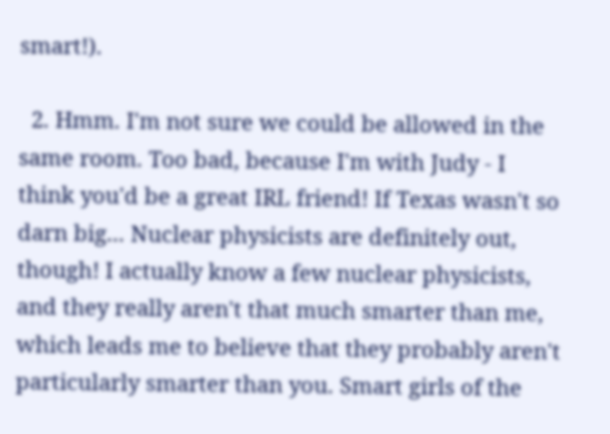smart!).

  2. Hmm. I'm not sure we could be allowed in the same room. Too bad, because I'm with Judy - I think you'd be a great IRL friend! If Texas wasn't so darn big... Nuclear physicists are definitely out, though! I actually know a few nuclear physicists, and they really aren't that much smarter than me, which leads me to believe that they probably aren't particularly smarter than you. Smart girls of the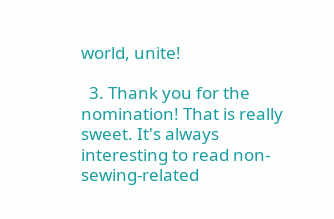world, unite!

  3. Thank you for the nomination! That is really sweet. It's always interesting to read non-sewing-related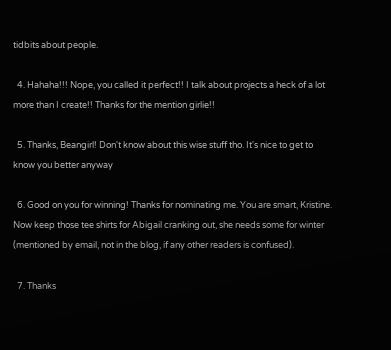tidbits about people.

  4. Hahaha!!! Nope, you called it perfect!! I talk about projects a heck of a lot more than I create!! Thanks for the mention girlie!!

  5. Thanks, Beangirl! Don't know about this wise stuff tho. It's nice to get to know you better anyway

  6. Good on you for winning! Thanks for nominating me. You are smart, Kristine. Now keep those tee shirts for Abigail cranking out, she needs some for winter (mentioned by email, not in the blog, if any other readers is confused).

  7. Thanks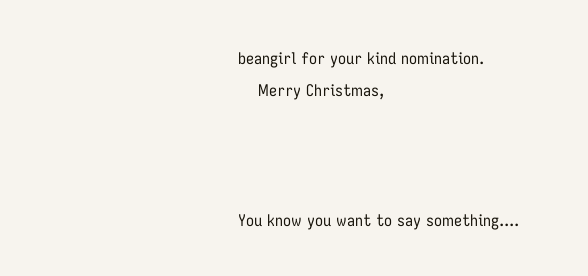beangirl for your kind nomination.
    Merry Christmas,



You know you want to say something....